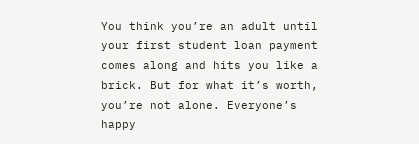You think you’re an adult until your first student loan payment comes along and hits you like a brick. But for what it’s worth, you’re not alone. Everyone’s happy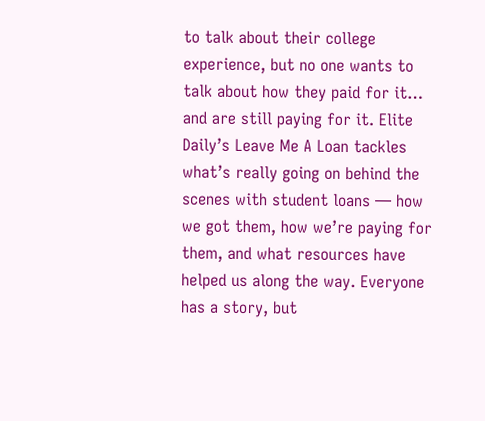to talk about their college experience, but no one wants to talk about how they paid for it… and are still paying for it. Elite Daily’s Leave Me A Loan tackles what’s really going on behind the scenes with student loans — how we got them, how we’re paying for them, and what resources have helped us along the way. Everyone has a story, but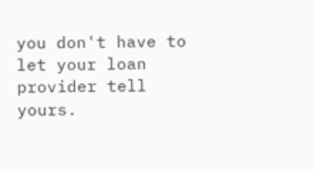you don't have to let your loan provider tell yours.